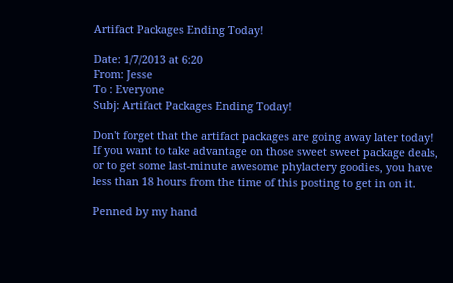Artifact Packages Ending Today!

Date: 1/7/2013 at 6:20
From: Jesse
To : Everyone
Subj: Artifact Packages Ending Today!

Don't forget that the artifact packages are going away later today! If you want to take advantage on those sweet sweet package deals, or to get some last-minute awesome phylactery goodies, you have less than 18 hours from the time of this posting to get in on it.

Penned by my hand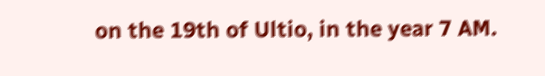on the 19th of Ultio, in the year 7 AM.